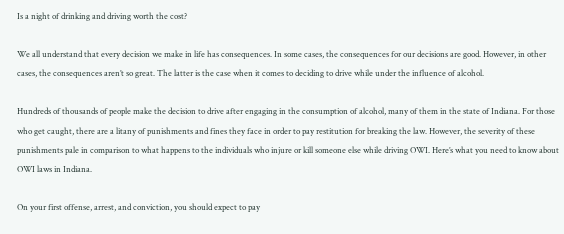Is a night of drinking and driving worth the cost?

We all understand that every decision we make in life has consequences. In some cases, the consequences for our decisions are good. However, in other cases, the consequences aren’t so great. The latter is the case when it comes to deciding to drive while under the influence of alcohol.

Hundreds of thousands of people make the decision to drive after engaging in the consumption of alcohol, many of them in the state of Indiana. For those who get caught, there are a litany of punishments and fines they face in order to pay restitution for breaking the law. However, the severity of these punishments pale in comparison to what happens to the individuals who injure or kill someone else while driving OWI. Here’s what you need to know about OWI laws in Indiana.

On your first offense, arrest, and conviction, you should expect to pay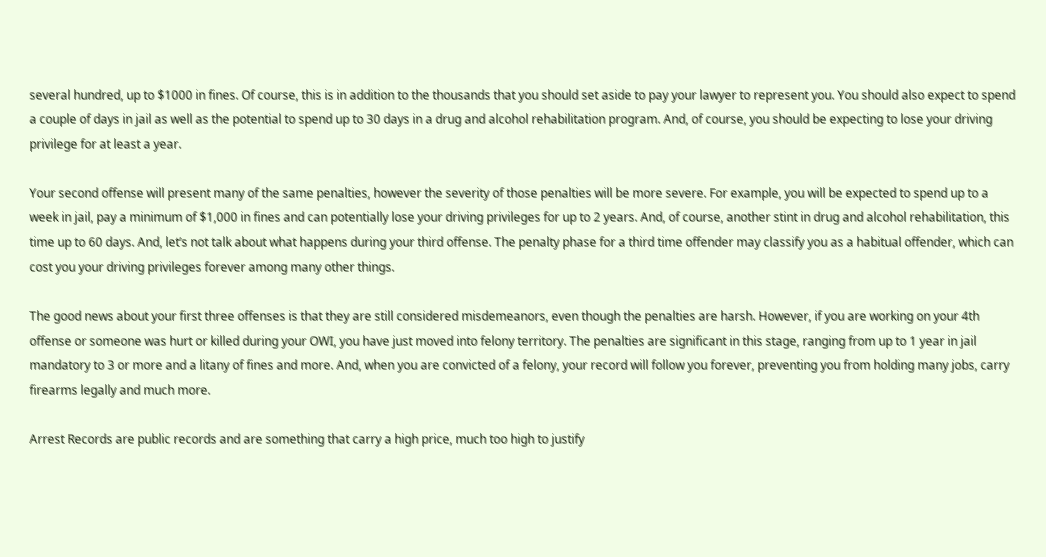several hundred, up to $1000 in fines. Of course, this is in addition to the thousands that you should set aside to pay your lawyer to represent you. You should also expect to spend a couple of days in jail as well as the potential to spend up to 30 days in a drug and alcohol rehabilitation program. And, of course, you should be expecting to lose your driving privilege for at least a year.

Your second offense will present many of the same penalties, however the severity of those penalties will be more severe. For example, you will be expected to spend up to a week in jail, pay a minimum of $1,000 in fines and can potentially lose your driving privileges for up to 2 years. And, of course, another stint in drug and alcohol rehabilitation, this time up to 60 days. And, let’s not talk about what happens during your third offense. The penalty phase for a third time offender may classify you as a habitual offender, which can cost you your driving privileges forever among many other things.

The good news about your first three offenses is that they are still considered misdemeanors, even though the penalties are harsh. However, if you are working on your 4th offense or someone was hurt or killed during your OWI, you have just moved into felony territory. The penalties are significant in this stage, ranging from up to 1 year in jail mandatory to 3 or more and a litany of fines and more. And, when you are convicted of a felony, your record will follow you forever, preventing you from holding many jobs, carry firearms legally and much more.

Arrest Records are public records and are something that carry a high price, much too high to justify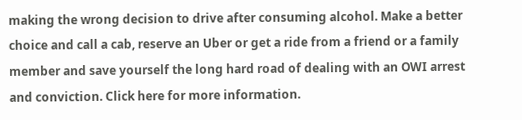making the wrong decision to drive after consuming alcohol. Make a better choice and call a cab, reserve an Uber or get a ride from a friend or a family member and save yourself the long hard road of dealing with an OWI arrest and conviction. Click here for more information.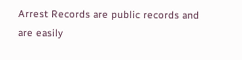Arrest Records are public records and are easily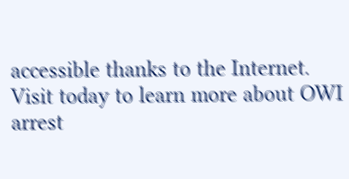accessible thanks to the Internet. Visit today to learn more about OWI arrest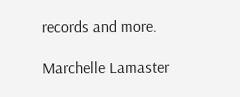records and more.

Marchelle Lamaster